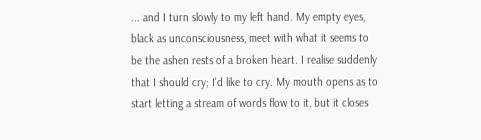... and I turn slowly to my left hand. My empty eyes, black as unconsciousness, meet with what it seems to be the ashen rests of a broken heart. I realise suddenly that I should cry; I'd like to cry. My mouth opens as to start letting a stream of words flow to it, but it closes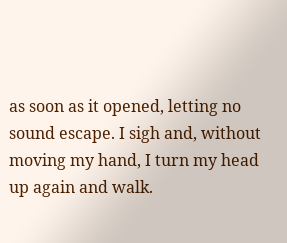as soon as it opened, letting no sound escape. I sigh and, without moving my hand, I turn my head up again and walk.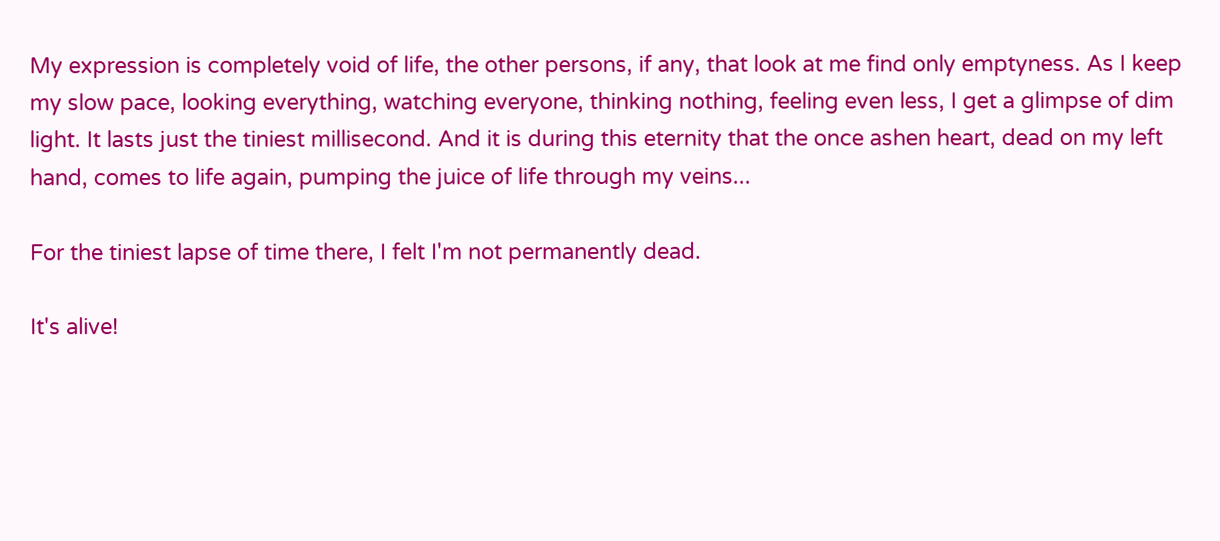My expression is completely void of life, the other persons, if any, that look at me find only emptyness. As I keep my slow pace, looking everything, watching everyone, thinking nothing, feeling even less, I get a glimpse of dim light. It lasts just the tiniest millisecond. And it is during this eternity that the once ashen heart, dead on my left hand, comes to life again, pumping the juice of life through my veins...

For the tiniest lapse of time there, I felt I'm not permanently dead.

It's alive!